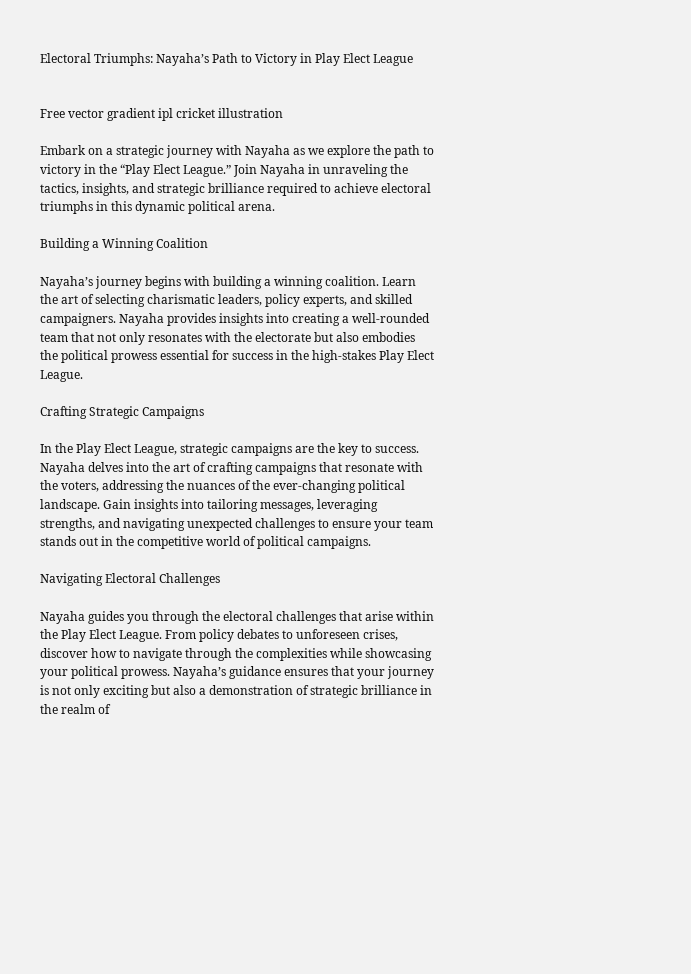Electoral Triumphs: Nayaha’s Path to Victory in Play Elect League


Free vector gradient ipl cricket illustration

Embark on a strategic journey with Nayaha as we explore the path to victory in the “Play Elect League.” Join Nayaha in unraveling the tactics, insights, and strategic brilliance required to achieve electoral triumphs in this dynamic political arena.

Building a Winning Coalition

Nayaha’s journey begins with building a winning coalition. Learn the art of selecting charismatic leaders, policy experts, and skilled campaigners. Nayaha provides insights into creating a well-rounded team that not only resonates with the electorate but also embodies the political prowess essential for success in the high-stakes Play Elect League.

Crafting Strategic Campaigns

In the Play Elect League, strategic campaigns are the key to success. Nayaha delves into the art of crafting campaigns that resonate with the voters, addressing the nuances of the ever-changing political landscape. Gain insights into tailoring messages, leveraging strengths, and navigating unexpected challenges to ensure your team stands out in the competitive world of political campaigns.

Navigating Electoral Challenges

Nayaha guides you through the electoral challenges that arise within the Play Elect League. From policy debates to unforeseen crises, discover how to navigate through the complexities while showcasing your political prowess. Nayaha’s guidance ensures that your journey is not only exciting but also a demonstration of strategic brilliance in the realm of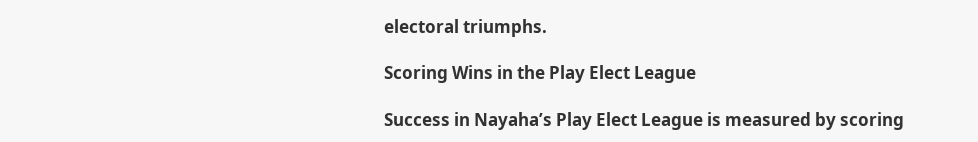electoral triumphs.

Scoring Wins in the Play Elect League

Success in Nayaha’s Play Elect League is measured by scoring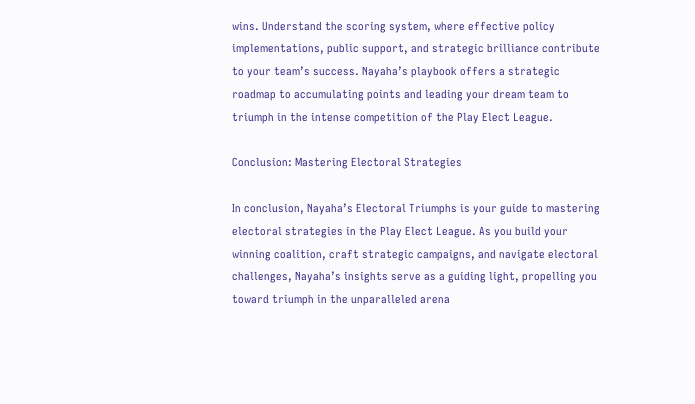wins. Understand the scoring system, where effective policy implementations, public support, and strategic brilliance contribute to your team’s success. Nayaha’s playbook offers a strategic roadmap to accumulating points and leading your dream team to triumph in the intense competition of the Play Elect League.

Conclusion: Mastering Electoral Strategies

In conclusion, Nayaha’s Electoral Triumphs is your guide to mastering electoral strategies in the Play Elect League. As you build your winning coalition, craft strategic campaigns, and navigate electoral challenges, Nayaha’s insights serve as a guiding light, propelling you toward triumph in the unparalleled arena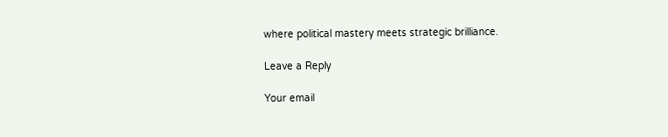where political mastery meets strategic brilliance.

Leave a Reply

Your email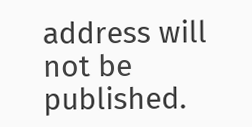address will not be published.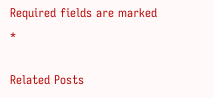Required fields are marked *

Related Posts